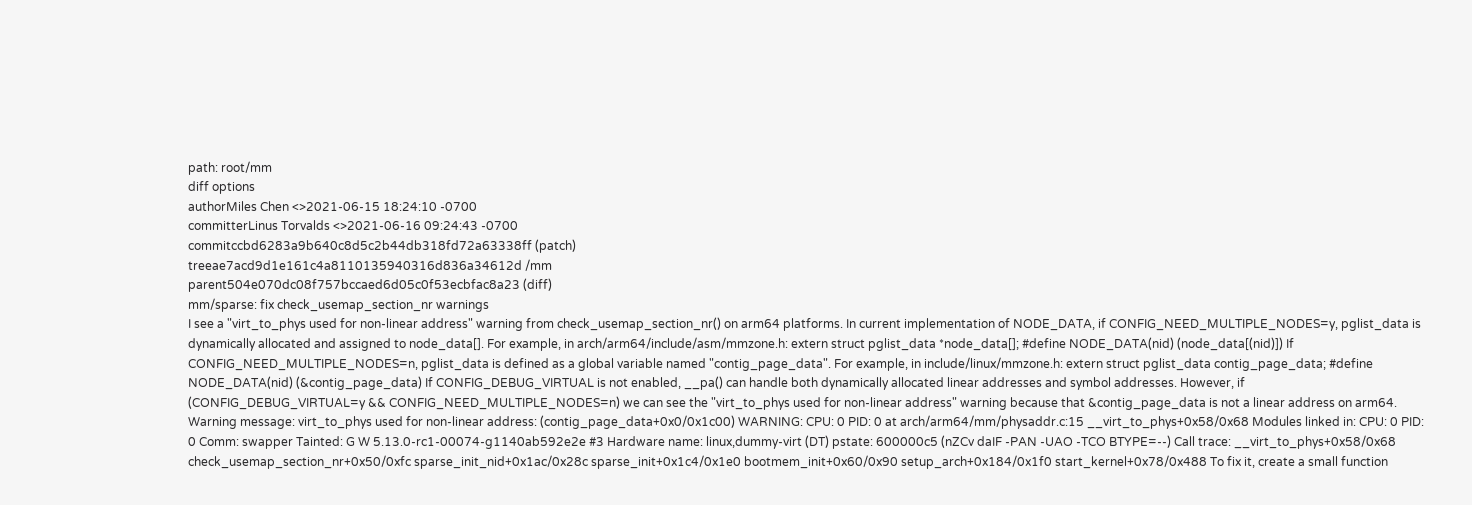path: root/mm
diff options
authorMiles Chen <>2021-06-15 18:24:10 -0700
committerLinus Torvalds <>2021-06-16 09:24:43 -0700
commitccbd6283a9b640c8d5c2b44db318fd72a63338ff (patch)
treeae7acd9d1e161c4a8110135940316d836a34612d /mm
parent504e070dc08f757bccaed6d05c0f53ecbfac8a23 (diff)
mm/sparse: fix check_usemap_section_nr warnings
I see a "virt_to_phys used for non-linear address" warning from check_usemap_section_nr() on arm64 platforms. In current implementation of NODE_DATA, if CONFIG_NEED_MULTIPLE_NODES=y, pglist_data is dynamically allocated and assigned to node_data[]. For example, in arch/arm64/include/asm/mmzone.h: extern struct pglist_data *node_data[]; #define NODE_DATA(nid) (node_data[(nid)]) If CONFIG_NEED_MULTIPLE_NODES=n, pglist_data is defined as a global variable named "contig_page_data". For example, in include/linux/mmzone.h: extern struct pglist_data contig_page_data; #define NODE_DATA(nid) (&contig_page_data) If CONFIG_DEBUG_VIRTUAL is not enabled, __pa() can handle both dynamically allocated linear addresses and symbol addresses. However, if (CONFIG_DEBUG_VIRTUAL=y && CONFIG_NEED_MULTIPLE_NODES=n) we can see the "virt_to_phys used for non-linear address" warning because that &contig_page_data is not a linear address on arm64. Warning message: virt_to_phys used for non-linear address: (contig_page_data+0x0/0x1c00) WARNING: CPU: 0 PID: 0 at arch/arm64/mm/physaddr.c:15 __virt_to_phys+0x58/0x68 Modules linked in: CPU: 0 PID: 0 Comm: swapper Tainted: G W 5.13.0-rc1-00074-g1140ab592e2e #3 Hardware name: linux,dummy-virt (DT) pstate: 600000c5 (nZCv daIF -PAN -UAO -TCO BTYPE=--) Call trace: __virt_to_phys+0x58/0x68 check_usemap_section_nr+0x50/0xfc sparse_init_nid+0x1ac/0x28c sparse_init+0x1c4/0x1e0 bootmem_init+0x60/0x90 setup_arch+0x184/0x1f0 start_kernel+0x78/0x488 To fix it, create a small function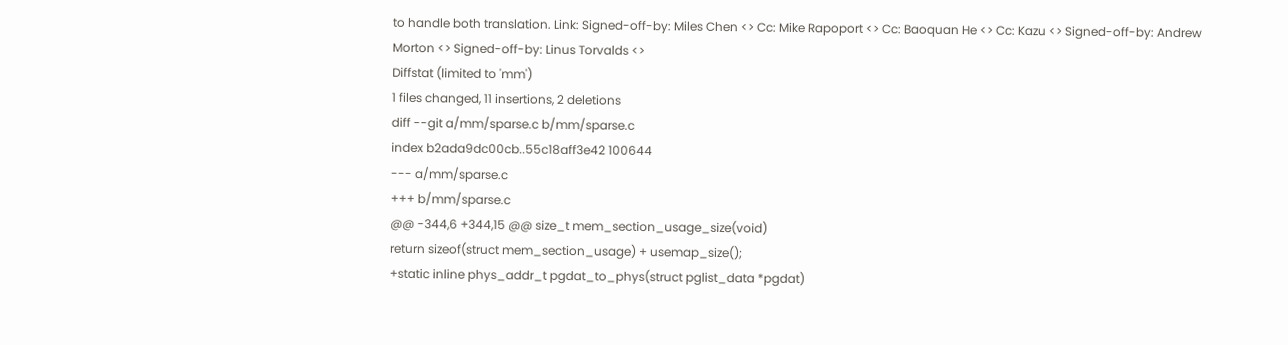to handle both translation. Link: Signed-off-by: Miles Chen <> Cc: Mike Rapoport <> Cc: Baoquan He <> Cc: Kazu <> Signed-off-by: Andrew Morton <> Signed-off-by: Linus Torvalds <>
Diffstat (limited to 'mm')
1 files changed, 11 insertions, 2 deletions
diff --git a/mm/sparse.c b/mm/sparse.c
index b2ada9dc00cb..55c18aff3e42 100644
--- a/mm/sparse.c
+++ b/mm/sparse.c
@@ -344,6 +344,15 @@ size_t mem_section_usage_size(void)
return sizeof(struct mem_section_usage) + usemap_size();
+static inline phys_addr_t pgdat_to_phys(struct pglist_data *pgdat)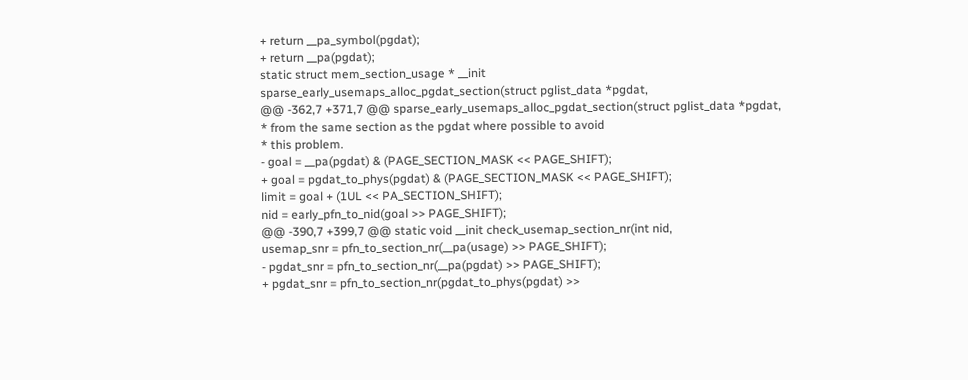+ return __pa_symbol(pgdat);
+ return __pa(pgdat);
static struct mem_section_usage * __init
sparse_early_usemaps_alloc_pgdat_section(struct pglist_data *pgdat,
@@ -362,7 +371,7 @@ sparse_early_usemaps_alloc_pgdat_section(struct pglist_data *pgdat,
* from the same section as the pgdat where possible to avoid
* this problem.
- goal = __pa(pgdat) & (PAGE_SECTION_MASK << PAGE_SHIFT);
+ goal = pgdat_to_phys(pgdat) & (PAGE_SECTION_MASK << PAGE_SHIFT);
limit = goal + (1UL << PA_SECTION_SHIFT);
nid = early_pfn_to_nid(goal >> PAGE_SHIFT);
@@ -390,7 +399,7 @@ static void __init check_usemap_section_nr(int nid,
usemap_snr = pfn_to_section_nr(__pa(usage) >> PAGE_SHIFT);
- pgdat_snr = pfn_to_section_nr(__pa(pgdat) >> PAGE_SHIFT);
+ pgdat_snr = pfn_to_section_nr(pgdat_to_phys(pgdat) >>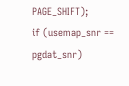PAGE_SHIFT);
if (usemap_snr == pgdat_snr)